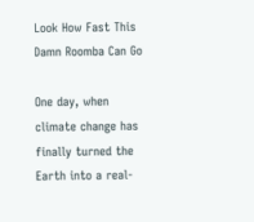Look How Fast This Damn Roomba Can Go

One day, when climate change has finally turned the Earth into a real-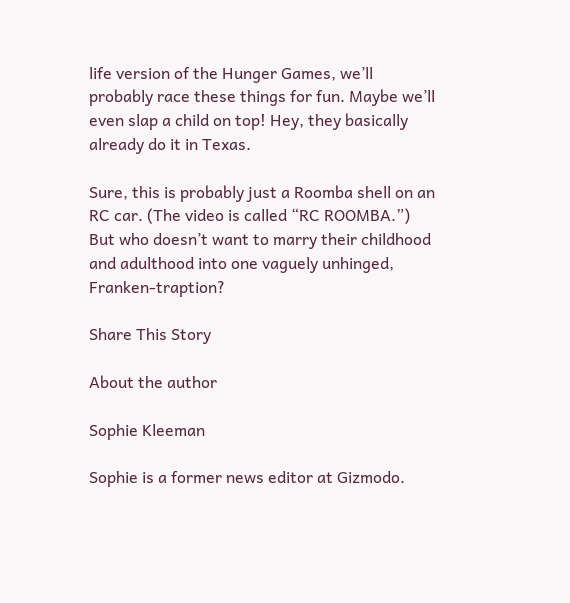life version of the Hunger Games, we’ll probably race these things for fun. Maybe we’ll even slap a child on top! Hey, they basically already do it in Texas.

Sure, this is probably just a Roomba shell on an RC car. (The video is called “RC ROOMBA.”) But who doesn’t want to marry their childhood and adulthood into one vaguely unhinged, Franken-traption?

Share This Story

About the author

Sophie Kleeman

Sophie is a former news editor at Gizmodo.